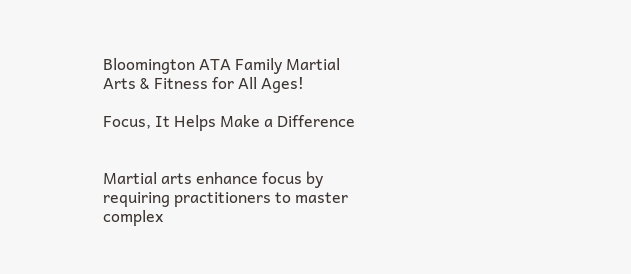Bloomington ATA Family Martial Arts & Fitness for All Ages!

Focus, It Helps Make a Difference


Martial arts enhance focus by requiring practitioners to master complex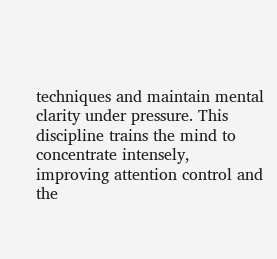techniques and maintain mental clarity under pressure. This discipline trains the mind to concentrate intensely, improving attention control and the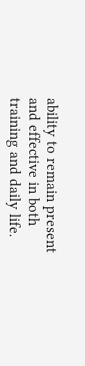ability to remain present and effective in both training and daily life.